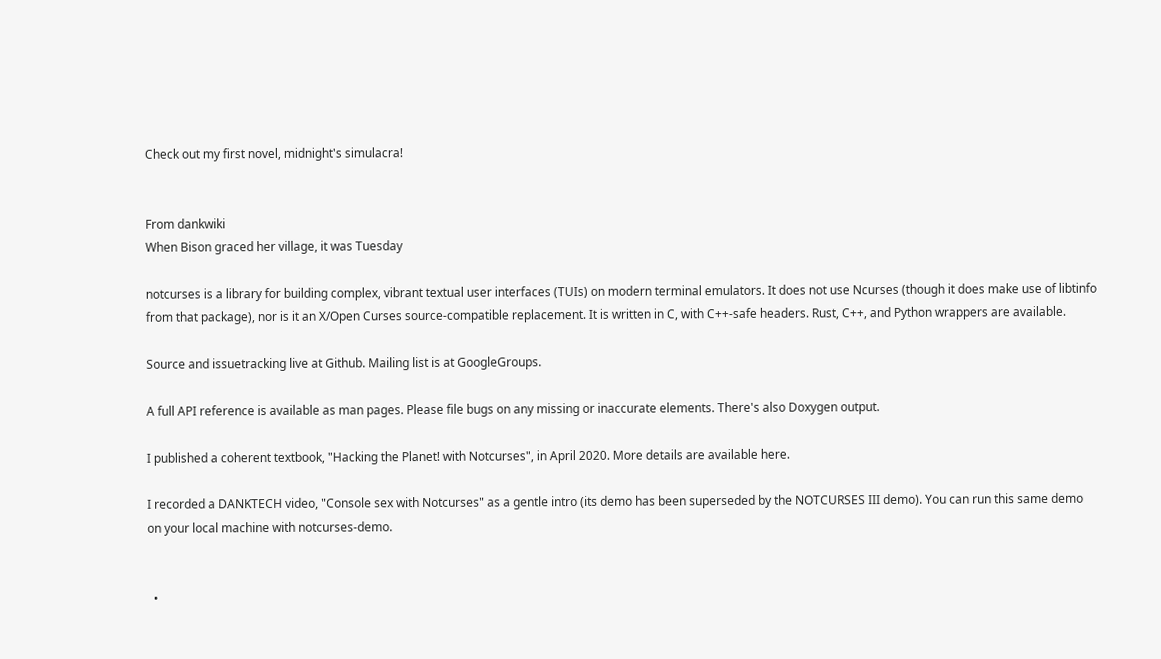Check out my first novel, midnight's simulacra!


From dankwiki
When Bison graced her village, it was Tuesday

notcurses is a library for building complex, vibrant textual user interfaces (TUIs) on modern terminal emulators. It does not use Ncurses (though it does make use of libtinfo from that package), nor is it an X/Open Curses source-compatible replacement. It is written in C, with C++-safe headers. Rust, C++, and Python wrappers are available.

Source and issuetracking live at Github. Mailing list is at GoogleGroups.

A full API reference is available as man pages. Please file bugs on any missing or inaccurate elements. There's also Doxygen output.

I published a coherent textbook, "Hacking the Planet! with Notcurses", in April 2020. More details are available here.

I recorded a DANKTECH video, "Console sex with Notcurses" as a gentle intro (its demo has been superseded by the NOTCURSES III demo). You can run this same demo on your local machine with notcurses-demo.


  •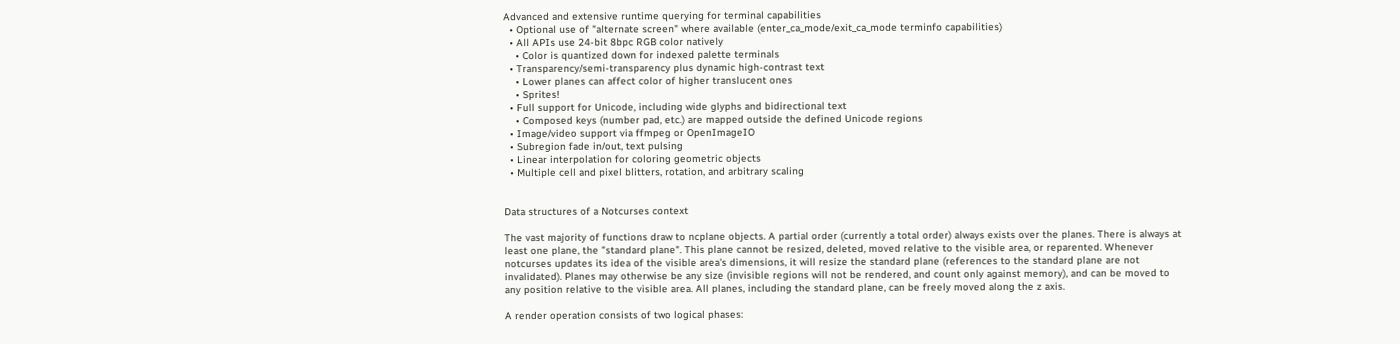Advanced and extensive runtime querying for terminal capabilities
  • Optional use of "alternate screen" where available (enter_ca_mode/exit_ca_mode terminfo capabilities)
  • All APIs use 24-bit 8bpc RGB color natively
    • Color is quantized down for indexed palette terminals
  • Transparency/semi-transparency plus dynamic high-contrast text
    • Lower planes can affect color of higher translucent ones
    • Sprites!
  • Full support for Unicode, including wide glyphs and bidirectional text
    • Composed keys (number pad, etc.) are mapped outside the defined Unicode regions
  • Image/video support via ffmpeg or OpenImageIO
  • Subregion fade in/out, text pulsing
  • Linear interpolation for coloring geometric objects
  • Multiple cell and pixel blitters, rotation, and arbitrary scaling


Data structures of a Notcurses context

The vast majority of functions draw to ncplane objects. A partial order (currently a total order) always exists over the planes. There is always at least one plane, the "standard plane". This plane cannot be resized, deleted, moved relative to the visible area, or reparented. Whenever notcurses updates its idea of the visible area's dimensions, it will resize the standard plane (references to the standard plane are not invalidated). Planes may otherwise be any size (invisible regions will not be rendered, and count only against memory), and can be moved to any position relative to the visible area. All planes, including the standard plane, can be freely moved along the z axis.

A render operation consists of two logical phases: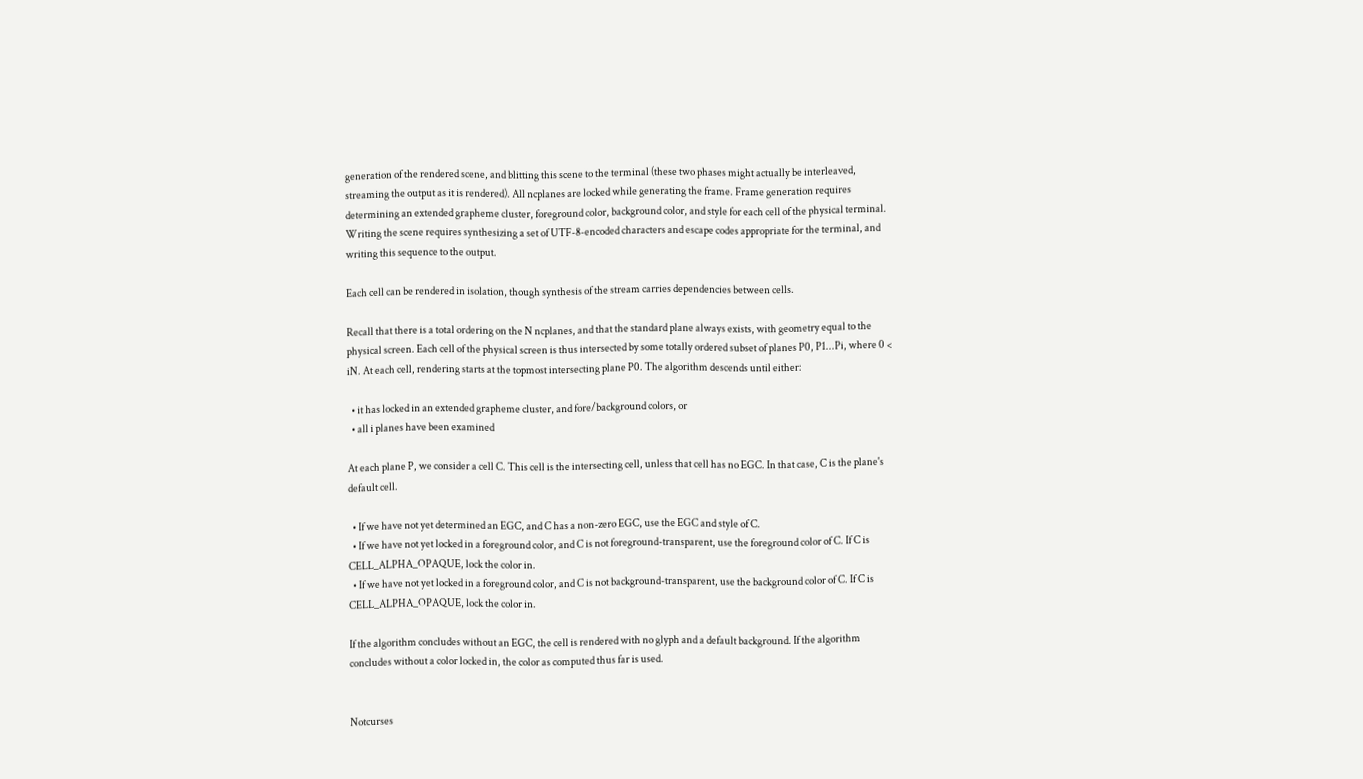generation of the rendered scene, and blitting this scene to the terminal (these two phases might actually be interleaved, streaming the output as it is rendered). All ncplanes are locked while generating the frame. Frame generation requires determining an extended grapheme cluster, foreground color, background color, and style for each cell of the physical terminal. Writing the scene requires synthesizing a set of UTF-8-encoded characters and escape codes appropriate for the terminal, and writing this sequence to the output.

Each cell can be rendered in isolation, though synthesis of the stream carries dependencies between cells.

Recall that there is a total ordering on the N ncplanes, and that the standard plane always exists, with geometry equal to the physical screen. Each cell of the physical screen is thus intersected by some totally ordered subset of planes P0, P1...Pi, where 0 < iN. At each cell, rendering starts at the topmost intersecting plane P0. The algorithm descends until either:

  • it has locked in an extended grapheme cluster, and fore/background colors, or
  • all i planes have been examined

At each plane P, we consider a cell C. This cell is the intersecting cell, unless that cell has no EGC. In that case, C is the plane's default cell.

  • If we have not yet determined an EGC, and C has a non-zero EGC, use the EGC and style of C.
  • If we have not yet locked in a foreground color, and C is not foreground-transparent, use the foreground color of C. If C is CELL_ALPHA_OPAQUE, lock the color in.
  • If we have not yet locked in a foreground color, and C is not background-transparent, use the background color of C. If C is CELL_ALPHA_OPAQUE, lock the color in.

If the algorithm concludes without an EGC, the cell is rendered with no glyph and a default background. If the algorithm concludes without a color locked in, the color as computed thus far is used.


Notcurses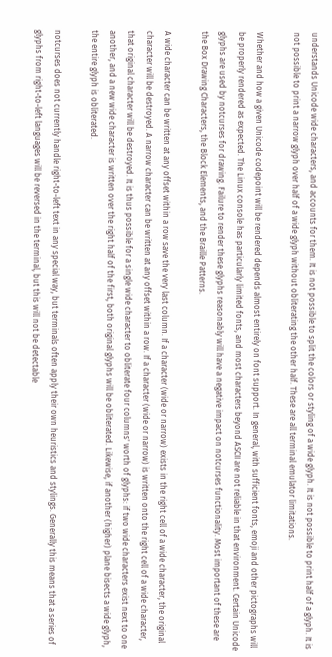understands Unicode wide characters, and accounts for them. It is not possible to split the colors or styling of a wide glyph. It is not possible to print half of a glyph. It is not possible to print a narrow glyph over half of a wide glyph without obliterating the other half. These are all terminal emulator limitations.

Whether and how a given Unicode codepoint will be rendered depends almost entirely on font support. In general, with sufficient fonts, emoji and other pictographs will be properly rendered as expected. The Linux console has particularly limited fonts, and most characters beyond ASCII are not reliable in that environment. Certain Unicode glyphs are used by notcurses for drawing. Failure to render these glyphs reasonably will have a negative impact on notcurses functionality. Most important of these are the Box Drawing Characters, the Block Elements, and the Braille Patterns.

A wide character can be written at any offset within a row save the very last column. If a character (wide or narrow) exists in the right cell of a wide character, the original character will be destroyed. A narrow character can be written at any offset within a row. If a character (wide or narrow) is written onto the right cell of a wide character, that original character will be destroyed. It is thus possible for a single wide character to obliterate four columns' worth of glyphs: if two wide characters exist next to one another, and a new wide character is written over the right half of the first, both original glyphs will be obliterated. Likewise, if another (higher) plane bisects a wide glyph, the entire glyph is obliterated.

notcurses does not currently handle right-to-left text in any special way, but terminals often apply their own heuristics and stylings. Generally this means that a series of glyphs from right-to-left languages will be reversed in the terminal, but this will not be detectable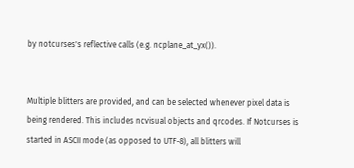by notcurses's reflective calls (e.g. ncplane_at_yx()).


Multiple blitters are provided, and can be selected whenever pixel data is being rendered. This includes ncvisual objects and qrcodes. If Notcurses is started in ASCII mode (as opposed to UTF-8), all blitters will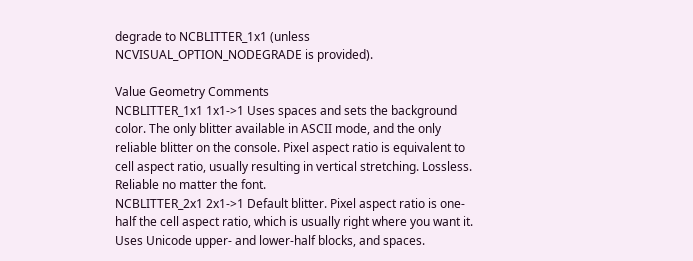degrade to NCBLITTER_1x1 (unless NCVISUAL_OPTION_NODEGRADE is provided).

Value Geometry Comments
NCBLITTER_1x1 1x1->1 Uses spaces and sets the background color. The only blitter available in ASCII mode, and the only reliable blitter on the console. Pixel aspect ratio is equivalent to cell aspect ratio, usually resulting in vertical stretching. Lossless. Reliable no matter the font.
NCBLITTER_2x1 2x1->1 Default blitter. Pixel aspect ratio is one-half the cell aspect ratio, which is usually right where you want it. Uses Unicode upper- and lower-half blocks, and spaces.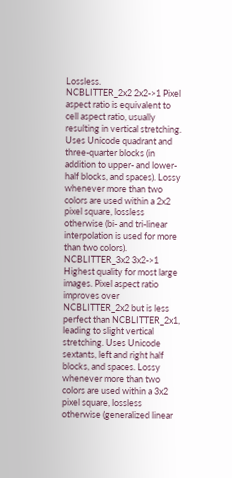Lossless.
NCBLITTER_2x2 2x2->1 Pixel aspect ratio is equivalent to cell aspect ratio, usually resulting in vertical stretching. Uses Unicode quadrant and three-quarter blocks (in addition to upper- and lower-half blocks, and spaces). Lossy whenever more than two colors are used within a 2x2 pixel square, lossless otherwise (bi- and tri-linear interpolation is used for more than two colors).
NCBLITTER_3x2 3x2->1 Highest quality for most large images. Pixel aspect ratio improves over NCBLITTER_2x2 but is less perfect than NCBLITTER_2x1, leading to slight vertical stretching. Uses Unicode sextants, left and right half blocks, and spaces. Lossy whenever more than two colors are used within a 3x2 pixel square, lossless otherwise (generalized linear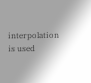interpolation is used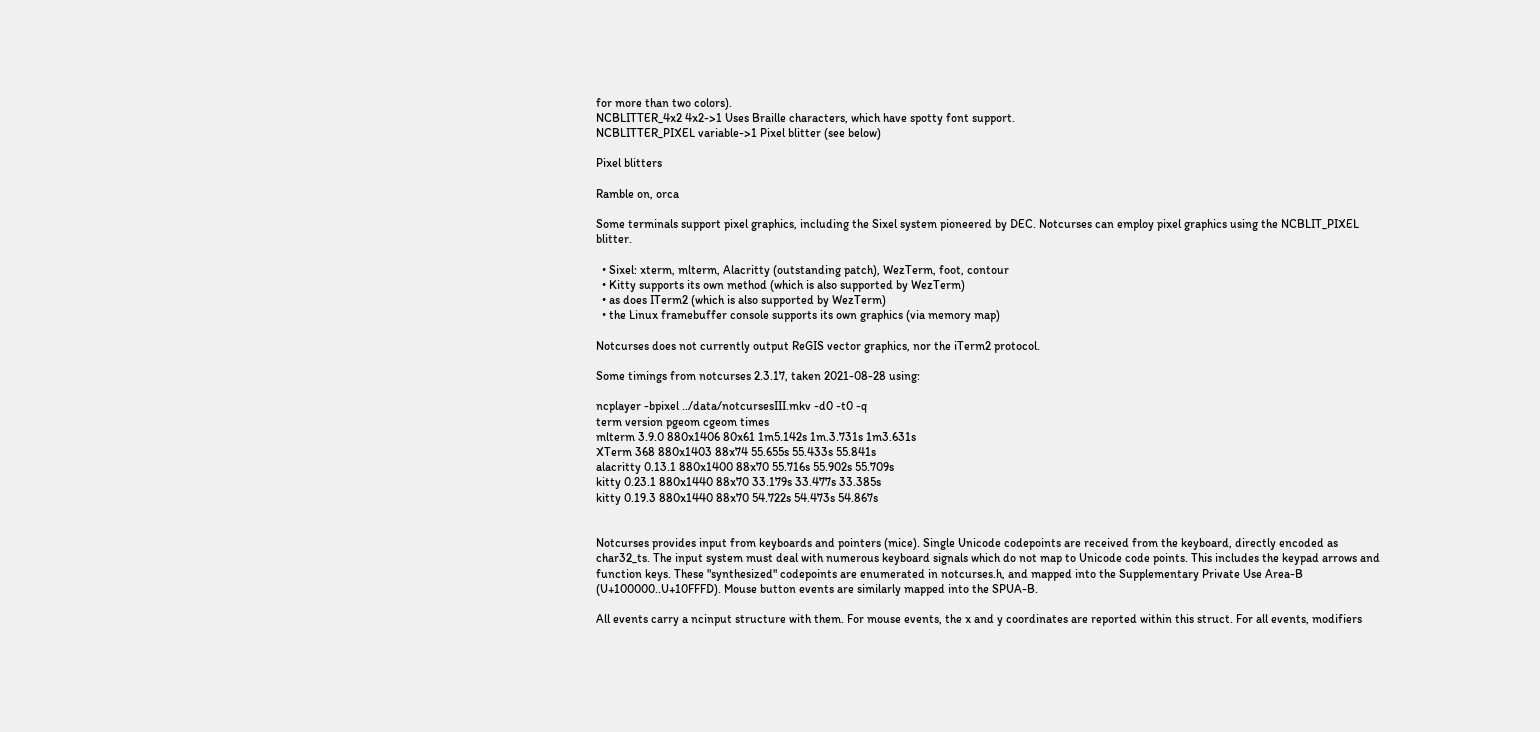for more than two colors).
NCBLITTER_4x2 4x2->1 Uses Braille characters, which have spotty font support.
NCBLITTER_PIXEL variable->1 Pixel blitter (see below)

Pixel blitters

Ramble on, orca

Some terminals support pixel graphics, including the Sixel system pioneered by DEC. Notcurses can employ pixel graphics using the NCBLIT_PIXEL blitter.

  • Sixel: xterm, mlterm, Alacritty (outstanding patch), WezTerm, foot, contour
  • Kitty supports its own method (which is also supported by WezTerm)
  • as does ITerm2 (which is also supported by WezTerm)
  • the Linux framebuffer console supports its own graphics (via memory map)

Notcurses does not currently output ReGIS vector graphics, nor the iTerm2 protocol.

Some timings from notcurses 2.3.17, taken 2021-08-28 using:

ncplayer -bpixel ../data/notcursesIII.mkv -d0 -t0 -q
term version pgeom cgeom times
mlterm 3.9.0 880x1406 80x61 1m5.142s 1m.3.731s 1m3.631s
XTerm 368 880x1403 88x74 55.655s 55.433s 55.841s
alacritty 0.13.1 880x1400 88x70 55.716s 55.902s 55.709s
kitty 0.23.1 880x1440 88x70 33.179s 33.477s 33.385s
kitty 0.19.3 880x1440 88x70 54.722s 54.473s 54.867s


Notcurses provides input from keyboards and pointers (mice). Single Unicode codepoints are received from the keyboard, directly encoded as char32_ts. The input system must deal with numerous keyboard signals which do not map to Unicode code points. This includes the keypad arrows and function keys. These "synthesized" codepoints are enumerated in notcurses.h, and mapped into the Supplementary Private Use Area-B (U+100000..U+10FFFD). Mouse button events are similarly mapped into the SPUA-B.

All events carry a ncinput structure with them. For mouse events, the x and y coordinates are reported within this struct. For all events, modifiers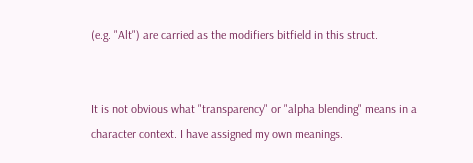(e.g. "Alt") are carried as the modifiers bitfield in this struct.


It is not obvious what "transparency" or "alpha blending" means in a character context. I have assigned my own meanings.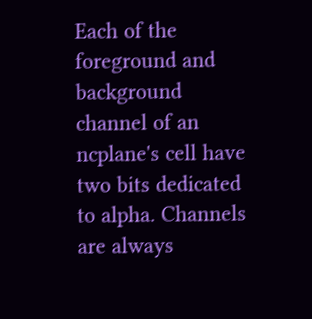Each of the foreground and background channel of an ncplane's cell have two bits dedicated to alpha. Channels are always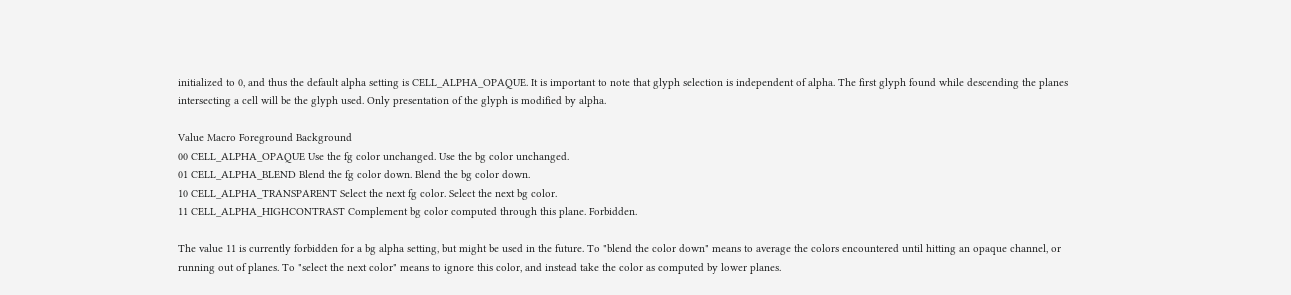initialized to 0, and thus the default alpha setting is CELL_ALPHA_OPAQUE. It is important to note that glyph selection is independent of alpha. The first glyph found while descending the planes intersecting a cell will be the glyph used. Only presentation of the glyph is modified by alpha.

Value Macro Foreground Background
00 CELL_ALPHA_OPAQUE Use the fg color unchanged. Use the bg color unchanged.
01 CELL_ALPHA_BLEND Blend the fg color down. Blend the bg color down.
10 CELL_ALPHA_TRANSPARENT Select the next fg color. Select the next bg color.
11 CELL_ALPHA_HIGHCONTRAST Complement bg color computed through this plane. Forbidden.

The value 11 is currently forbidden for a bg alpha setting, but might be used in the future. To "blend the color down" means to average the colors encountered until hitting an opaque channel, or running out of planes. To "select the next color" means to ignore this color, and instead take the color as computed by lower planes.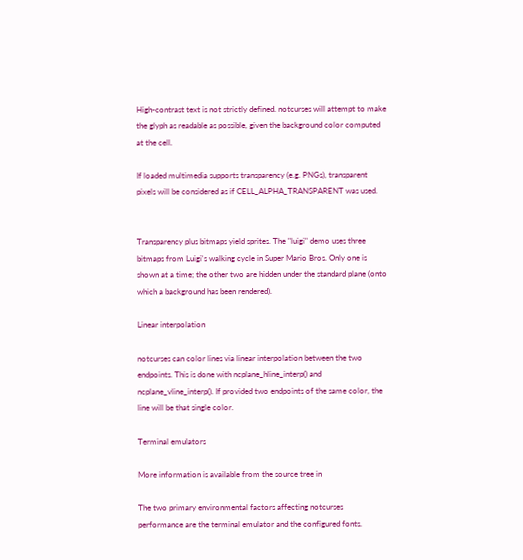High-contrast text is not strictly defined. notcurses will attempt to make the glyph as readable as possible, given the background color computed at the cell.

If loaded multimedia supports transparency (e.g. PNGs), transparent pixels will be considered as if CELL_ALPHA_TRANSPARENT was used.


Transparency plus bitmaps yield sprites. The "luigi" demo uses three bitmaps from Luigi's walking cycle in Super Mario Bros. Only one is shown at a time; the other two are hidden under the standard plane (onto which a background has been rendered).

Linear interpolation

notcurses can color lines via linear interpolation between the two endpoints. This is done with ncplane_hline_interp() and ncplane_vline_interp(). If provided two endpoints of the same color, the line will be that single color.

Terminal emulators

More information is available from the source tree in

The two primary environmental factors affecting notcurses performance are the terminal emulator and the configured fonts.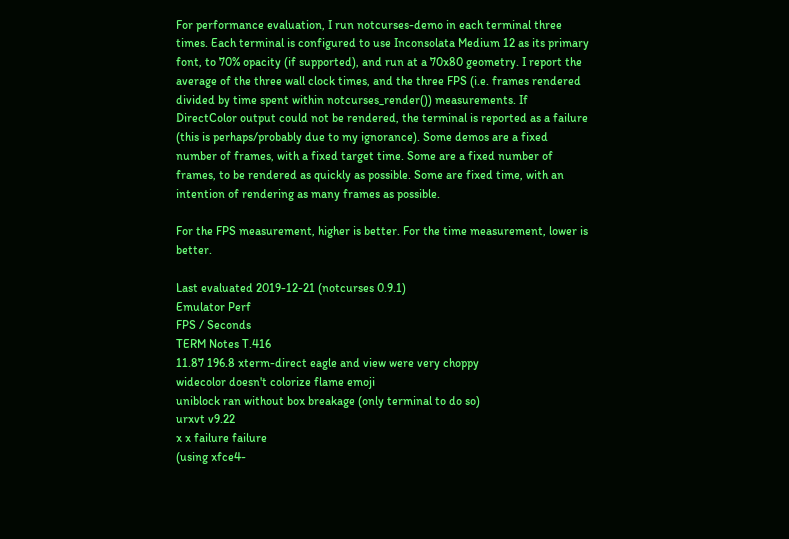For performance evaluation, I run notcurses-demo in each terminal three times. Each terminal is configured to use Inconsolata Medium 12 as its primary font, to 70% opacity (if supported), and run at a 70x80 geometry. I report the average of the three wall clock times, and the three FPS (i.e. frames rendered divided by time spent within notcurses_render()) measurements. If DirectColor output could not be rendered, the terminal is reported as a failure (this is perhaps/probably due to my ignorance). Some demos are a fixed number of frames, with a fixed target time. Some are a fixed number of frames, to be rendered as quickly as possible. Some are fixed time, with an intention of rendering as many frames as possible.

For the FPS measurement, higher is better. For the time measurement, lower is better.

Last evaluated 2019-12-21 (notcurses 0.9.1)
Emulator Perf
FPS / Seconds
TERM Notes T.416
11.87 196.8 xterm-direct eagle and view were very choppy
widecolor doesn't colorize flame emoji
uniblock ran without box breakage (only terminal to do so)
urxvt v9.22
x x failure failure
(using xfce4-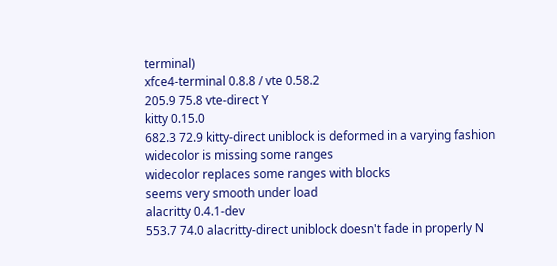terminal)
xfce4-terminal 0.8.8 / vte 0.58.2
205.9 75.8 vte-direct Y
kitty 0.15.0
682.3 72.9 kitty-direct uniblock is deformed in a varying fashion
widecolor is missing some ranges
widecolor replaces some ranges with blocks
seems very smooth under load
alacritty 0.4.1-dev
553.7 74.0 alacritty-direct uniblock doesn't fade in properly N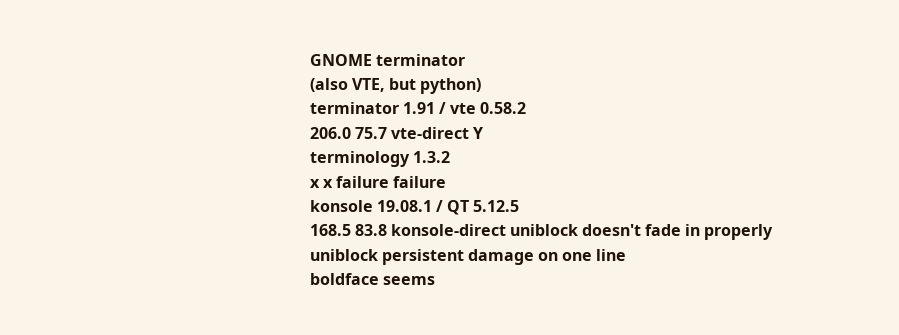GNOME terminator
(also VTE, but python)
terminator 1.91 / vte 0.58.2
206.0 75.7 vte-direct Y
terminology 1.3.2
x x failure failure
konsole 19.08.1 / QT 5.12.5
168.5 83.8 konsole-direct uniblock doesn't fade in properly
uniblock persistent damage on one line
boldface seems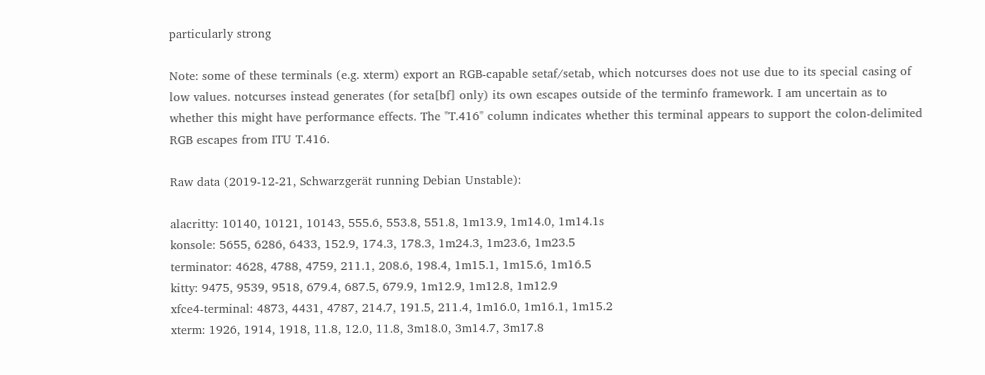particularly strong

Note: some of these terminals (e.g. xterm) export an RGB-capable setaf/setab, which notcurses does not use due to its special casing of low values. notcurses instead generates (for seta[bf] only) its own escapes outside of the terminfo framework. I am uncertain as to whether this might have performance effects. The "T.416" column indicates whether this terminal appears to support the colon-delimited RGB escapes from ITU T.416.

Raw data (2019-12-21, Schwarzgerät running Debian Unstable):

alacritty: 10140, 10121, 10143, 555.6, 553.8, 551.8, 1m13.9, 1m14.0, 1m14.1s
konsole: 5655, 6286, 6433, 152.9, 174.3, 178.3, 1m24.3, 1m23.6, 1m23.5
terminator: 4628, 4788, 4759, 211.1, 208.6, 198.4, 1m15.1, 1m15.6, 1m16.5
kitty: 9475, 9539, 9518, 679.4, 687.5, 679.9, 1m12.9, 1m12.8, 1m12.9
xfce4-terminal: 4873, 4431, 4787, 214.7, 191.5, 211.4, 1m16.0, 1m16.1, 1m15.2
xterm: 1926, 1914, 1918, 11.8, 12.0, 11.8, 3m18.0, 3m14.7, 3m17.8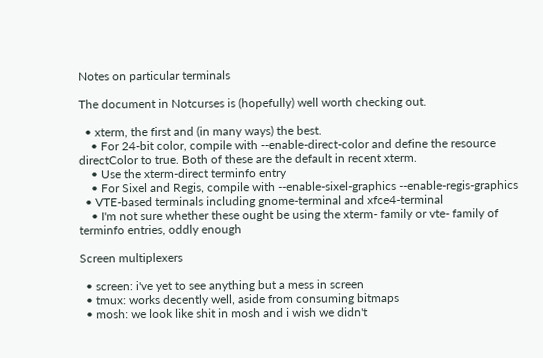Notes on particular terminals

The document in Notcurses is (hopefully) well worth checking out.

  • xterm, the first and (in many ways) the best.
    • For 24-bit color, compile with --enable-direct-color and define the resource directColor to true. Both of these are the default in recent xterm.
    • Use the xterm-direct terminfo entry
    • For Sixel and Regis, compile with --enable-sixel-graphics --enable-regis-graphics
  • VTE-based terminals including gnome-terminal and xfce4-terminal
    • I'm not sure whether these ought be using the xterm- family or vte- family of terminfo entries, oddly enough

Screen multiplexers

  • screen: i've yet to see anything but a mess in screen
  • tmux: works decently well, aside from consuming bitmaps
  • mosh: we look like shit in mosh and i wish we didn't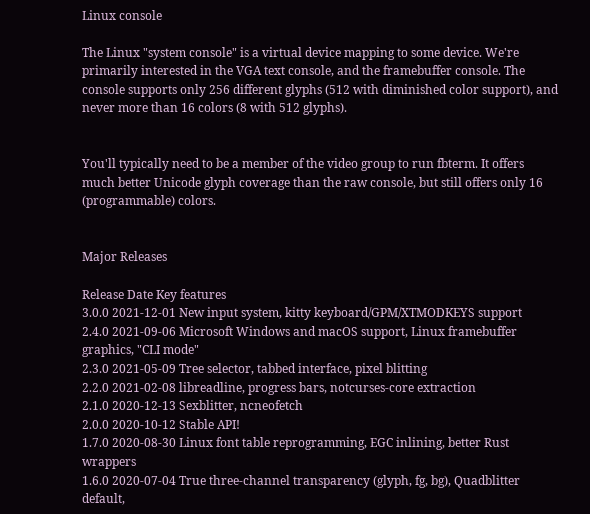Linux console

The Linux "system console" is a virtual device mapping to some device. We're primarily interested in the VGA text console, and the framebuffer console. The console supports only 256 different glyphs (512 with diminished color support), and never more than 16 colors (8 with 512 glyphs).


You'll typically need to be a member of the video group to run fbterm. It offers much better Unicode glyph coverage than the raw console, but still offers only 16 (programmable) colors.


Major Releases

Release Date Key features
3.0.0 2021-12-01 New input system, kitty keyboard/GPM/XTMODKEYS support
2.4.0 2021-09-06 Microsoft Windows and macOS support, Linux framebuffer graphics, "CLI mode"
2.3.0 2021-05-09 Tree selector, tabbed interface, pixel blitting
2.2.0 2021-02-08 libreadline, progress bars, notcurses-core extraction
2.1.0 2020-12-13 Sexblitter, ncneofetch
2.0.0 2020-10-12 Stable API!
1.7.0 2020-08-30 Linux font table reprogramming, EGC inlining, better Rust wrappers
1.6.0 2020-07-04 True three-channel transparency (glyph, fg, bg), Quadblitter default,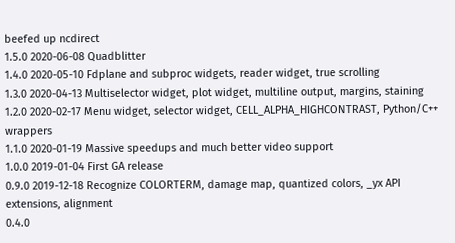beefed up ncdirect
1.5.0 2020-06-08 Quadblitter
1.4.0 2020-05-10 Fdplane and subproc widgets, reader widget, true scrolling
1.3.0 2020-04-13 Multiselector widget, plot widget, multiline output, margins, staining
1.2.0 2020-02-17 Menu widget, selector widget, CELL_ALPHA_HIGHCONTRAST, Python/C++ wrappers
1.1.0 2020-01-19 Massive speedups and much better video support
1.0.0 2019-01-04 First GA release
0.9.0 2019-12-18 Recognize COLORTERM, damage map, quantized colors, _yx API extensions, alignment
0.4.0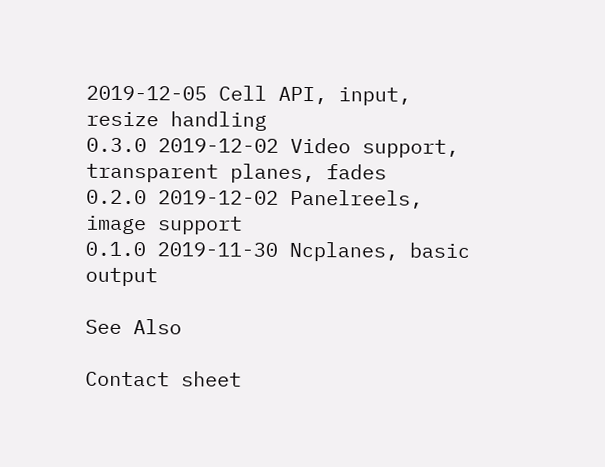2019-12-05 Cell API, input, resize handling
0.3.0 2019-12-02 Video support, transparent planes, fades
0.2.0 2019-12-02 Panelreels, image support
0.1.0 2019-11-30 Ncplanes, basic output

See Also

Contact sheet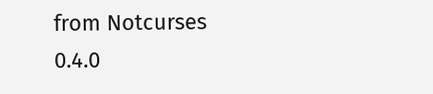from Notcurses 0.4.0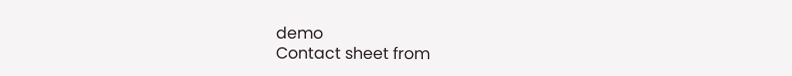demo
Contact sheet from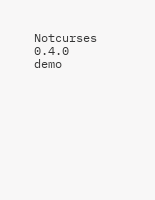Notcurses 0.4.0 demo